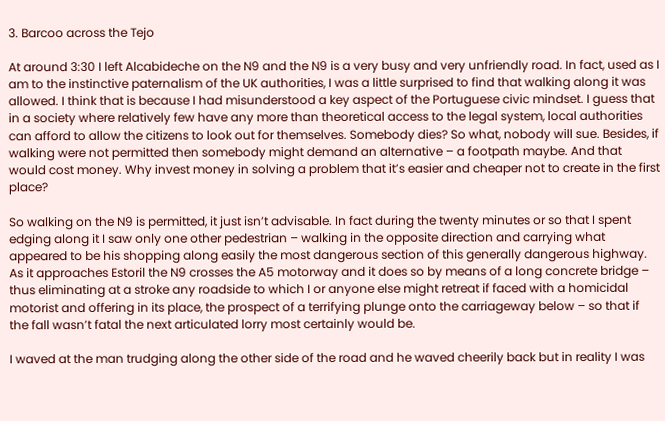3. Barcoo across the Tejo

At around 3:30 I left Alcabideche on the N9 and the N9 is a very busy and very unfriendly road. In fact, used as I am to the instinctive paternalism of the UK authorities, I was a little surprised to find that walking along it was allowed. I think that is because I had misunderstood a key aspect of the Portuguese civic mindset. I guess that in a society where relatively few have any more than theoretical access to the legal system, local authorities can afford to allow the citizens to look out for themselves. Somebody dies? So what, nobody will sue. Besides, if walking were not permitted then somebody might demand an alternative – a footpath maybe. And that would cost money. Why invest money in solving a problem that it’s easier and cheaper not to create in the first place?

So walking on the N9 is permitted, it just isn’t advisable. In fact during the twenty minutes or so that I spent edging along it I saw only one other pedestrian – walking in the opposite direction and carrying what appeared to be his shopping along easily the most dangerous section of this generally dangerous highway. As it approaches Estoril the N9 crosses the A5 motorway and it does so by means of a long concrete bridge – thus eliminating at a stroke any roadside to which I or anyone else might retreat if faced with a homicidal motorist and offering in its place, the prospect of a terrifying plunge onto the carriageway below – so that if the fall wasn’t fatal the next articulated lorry most certainly would be.

I waved at the man trudging along the other side of the road and he waved cheerily back but in reality I was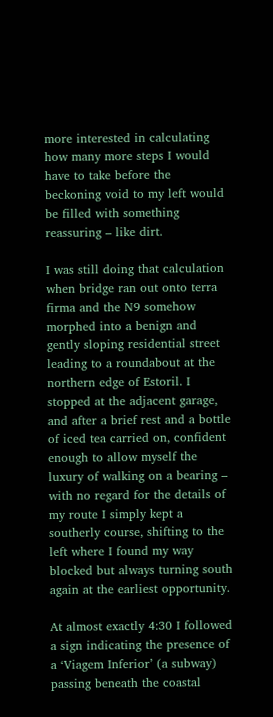more interested in calculating how many more steps I would have to take before the beckoning void to my left would be filled with something reassuring – like dirt.

I was still doing that calculation when bridge ran out onto terra firma and the N9 somehow morphed into a benign and gently sloping residential street leading to a roundabout at the northern edge of Estoril. I stopped at the adjacent garage, and after a brief rest and a bottle of iced tea carried on, confident enough to allow myself the luxury of walking on a bearing – with no regard for the details of my route I simply kept a southerly course, shifting to the left where I found my way blocked but always turning south again at the earliest opportunity.

At almost exactly 4:30 I followed a sign indicating the presence of a ‘Viagem Inferior’ (a subway) passing beneath the coastal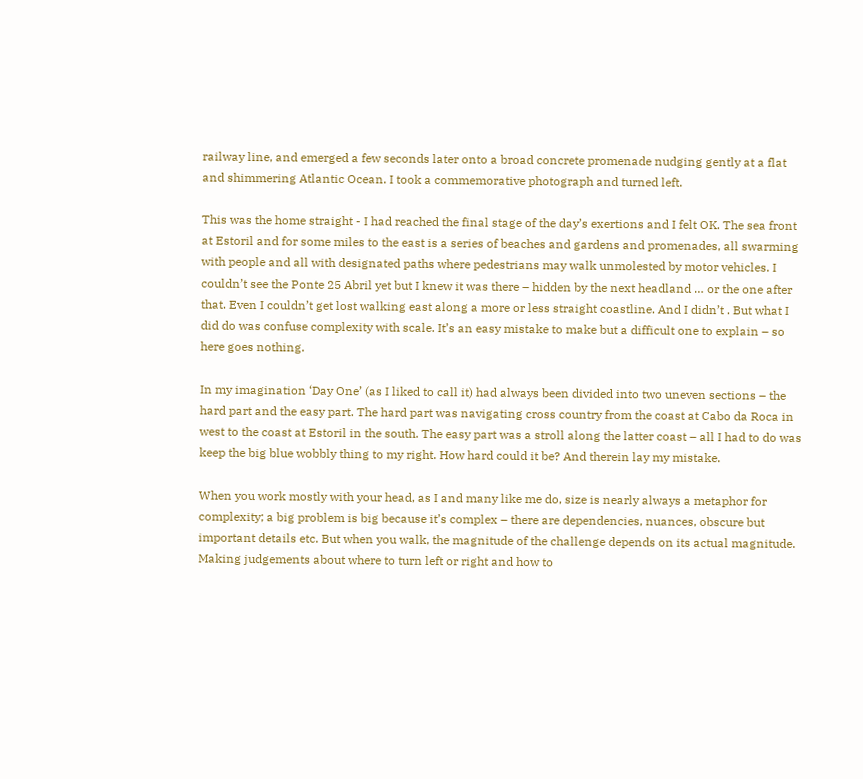railway line, and emerged a few seconds later onto a broad concrete promenade nudging gently at a flat and shimmering Atlantic Ocean. I took a commemorative photograph and turned left.

This was the home straight - I had reached the final stage of the day’s exertions and I felt OK. The sea front at Estoril and for some miles to the east is a series of beaches and gardens and promenades, all swarming with people and all with designated paths where pedestrians may walk unmolested by motor vehicles. I couldn’t see the Ponte 25 Abril yet but I knew it was there – hidden by the next headland … or the one after that. Even I couldn’t get lost walking east along a more or less straight coastline. And I didn’t . But what I did do was confuse complexity with scale. It’s an easy mistake to make but a difficult one to explain – so here goes nothing.

In my imagination ‘Day One’ (as I liked to call it) had always been divided into two uneven sections – the hard part and the easy part. The hard part was navigating cross country from the coast at Cabo da Roca in west to the coast at Estoril in the south. The easy part was a stroll along the latter coast – all I had to do was keep the big blue wobbly thing to my right. How hard could it be? And therein lay my mistake.

When you work mostly with your head, as I and many like me do, size is nearly always a metaphor for complexity; a big problem is big because it’s complex – there are dependencies, nuances, obscure but important details etc. But when you walk, the magnitude of the challenge depends on its actual magnitude. Making judgements about where to turn left or right and how to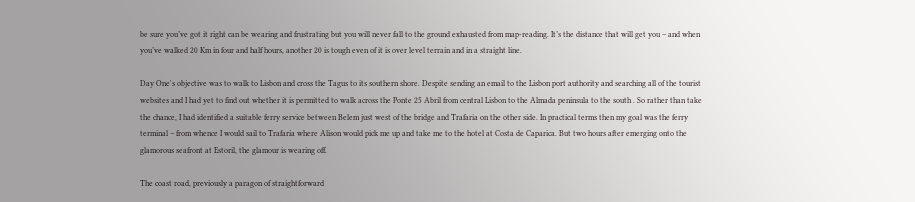be sure you’ve got it right can be wearing and frustrating but you will never fall to the ground exhausted from map-reading. It’s the distance that will get you – and when you’ve walked 20 Km in four and half hours, another 20 is tough even of it is over level terrain and in a straight line.

Day One's objective was to walk to Lisbon and cross the Tagus to its southern shore. Despite sending an email to the Lisbon port authority and searching all of the tourist websites and I had yet to find out whether it is permitted to walk across the Ponte 25 Abril from central Lisbon to the Almada peninsula to the south . So rather than take the chance, I had identified a suitable ferry service between Belem just west of the bridge and Trafaria on the other side. In practical terms then my goal was the ferry terminal – from whence I would sail to Trafaria where Alison would pick me up and take me to the hotel at Costa de Caparica. But two hours after emerging onto the glamorous seafront at Estoril, the glamour is wearing off.

The coast road, previously a paragon of straightforward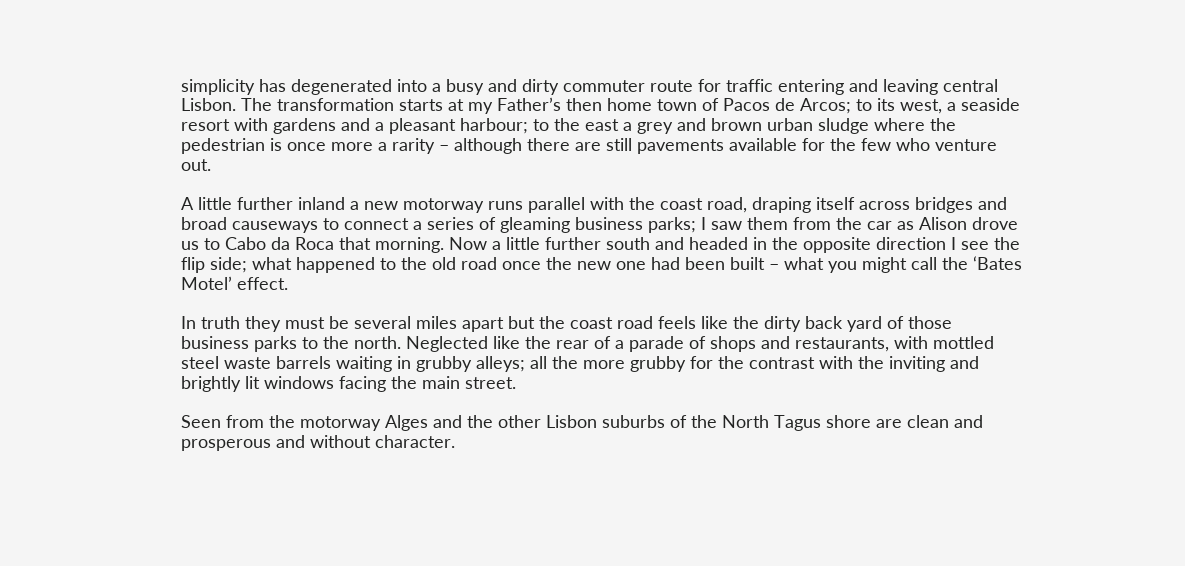simplicity has degenerated into a busy and dirty commuter route for traffic entering and leaving central Lisbon. The transformation starts at my Father’s then home town of Pacos de Arcos; to its west, a seaside resort with gardens and a pleasant harbour; to the east a grey and brown urban sludge where the pedestrian is once more a rarity – although there are still pavements available for the few who venture out.

A little further inland a new motorway runs parallel with the coast road, draping itself across bridges and broad causeways to connect a series of gleaming business parks; I saw them from the car as Alison drove us to Cabo da Roca that morning. Now a little further south and headed in the opposite direction I see the flip side; what happened to the old road once the new one had been built – what you might call the ‘Bates Motel’ effect.

In truth they must be several miles apart but the coast road feels like the dirty back yard of those business parks to the north. Neglected like the rear of a parade of shops and restaurants, with mottled steel waste barrels waiting in grubby alleys; all the more grubby for the contrast with the inviting and brightly lit windows facing the main street.

Seen from the motorway Alges and the other Lisbon suburbs of the North Tagus shore are clean and prosperous and without character.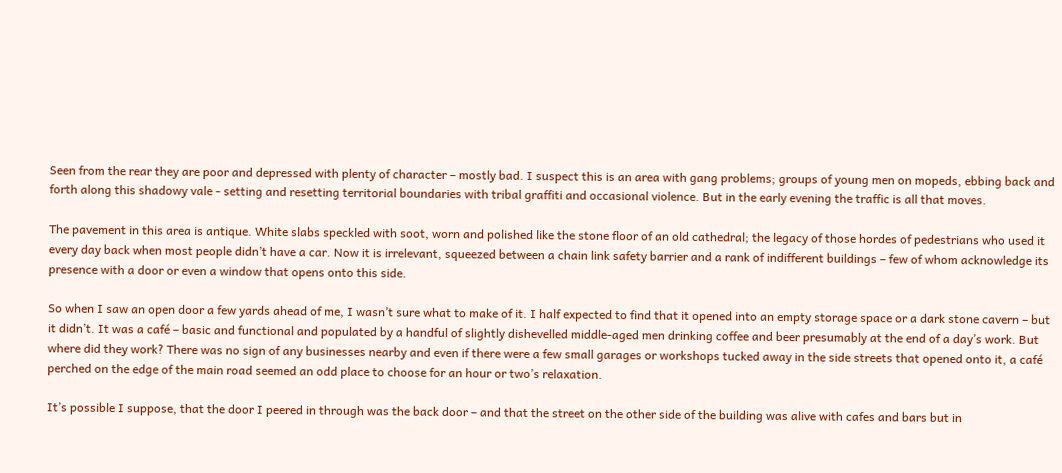Seen from the rear they are poor and depressed with plenty of character – mostly bad. I suspect this is an area with gang problems; groups of young men on mopeds, ebbing back and forth along this shadowy vale - setting and resetting territorial boundaries with tribal graffiti and occasional violence. But in the early evening the traffic is all that moves.

The pavement in this area is antique. White slabs speckled with soot, worn and polished like the stone floor of an old cathedral; the legacy of those hordes of pedestrians who used it every day back when most people didn’t have a car. Now it is irrelevant, squeezed between a chain link safety barrier and a rank of indifferent buildings – few of whom acknowledge its presence with a door or even a window that opens onto this side.

So when I saw an open door a few yards ahead of me, I wasn’t sure what to make of it. I half expected to find that it opened into an empty storage space or a dark stone cavern – but it didn’t. It was a café – basic and functional and populated by a handful of slightly dishevelled middle-aged men drinking coffee and beer presumably at the end of a day’s work. But where did they work? There was no sign of any businesses nearby and even if there were a few small garages or workshops tucked away in the side streets that opened onto it, a café perched on the edge of the main road seemed an odd place to choose for an hour or two’s relaxation.

It’s possible I suppose, that the door I peered in through was the back door – and that the street on the other side of the building was alive with cafes and bars but in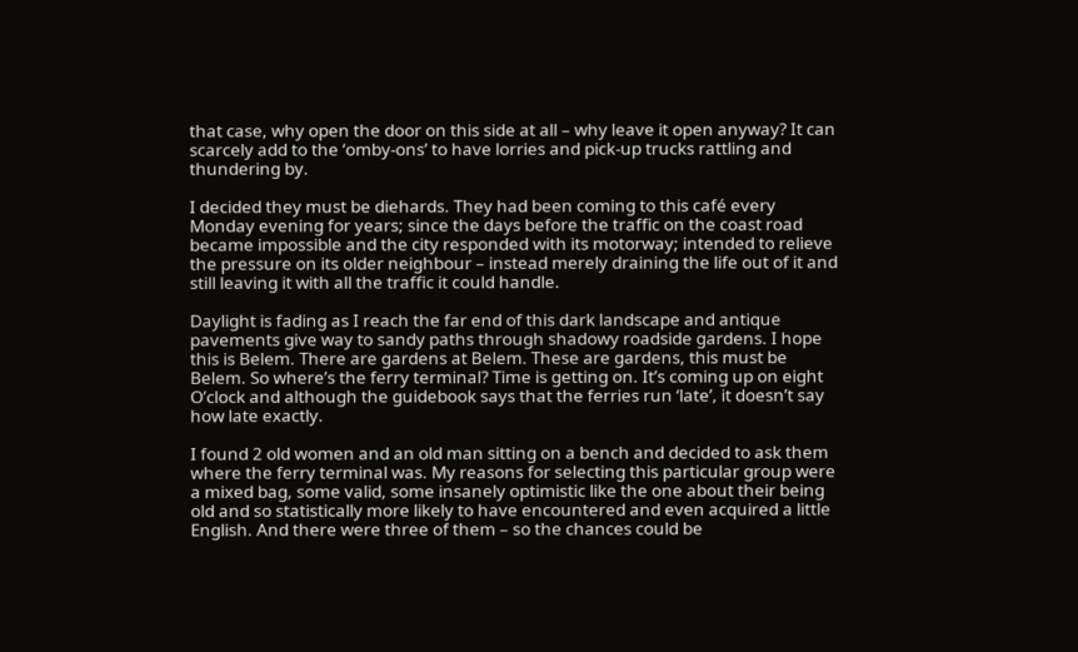that case, why open the door on this side at all – why leave it open anyway? It can scarcely add to the ‘omby-ons’ to have lorries and pick-up trucks rattling and thundering by.

I decided they must be diehards. They had been coming to this café every Monday evening for years; since the days before the traffic on the coast road became impossible and the city responded with its motorway; intended to relieve the pressure on its older neighbour – instead merely draining the life out of it and still leaving it with all the traffic it could handle.

Daylight is fading as I reach the far end of this dark landscape and antique pavements give way to sandy paths through shadowy roadside gardens. I hope this is Belem. There are gardens at Belem. These are gardens, this must be Belem. So where’s the ferry terminal? Time is getting on. It’s coming up on eight O’clock and although the guidebook says that the ferries run ‘late’, it doesn’t say how late exactly.

I found 2 old women and an old man sitting on a bench and decided to ask them where the ferry terminal was. My reasons for selecting this particular group were a mixed bag, some valid, some insanely optimistic like the one about their being old and so statistically more likely to have encountered and even acquired a little English. And there were three of them – so the chances could be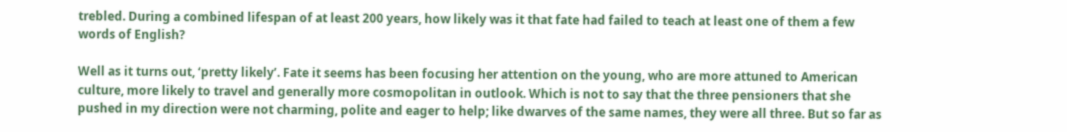trebled. During a combined lifespan of at least 200 years, how likely was it that fate had failed to teach at least one of them a few words of English?

Well as it turns out, ‘pretty likely’. Fate it seems has been focusing her attention on the young, who are more attuned to American culture, more likely to travel and generally more cosmopolitan in outlook. Which is not to say that the three pensioners that she pushed in my direction were not charming, polite and eager to help; like dwarves of the same names, they were all three. But so far as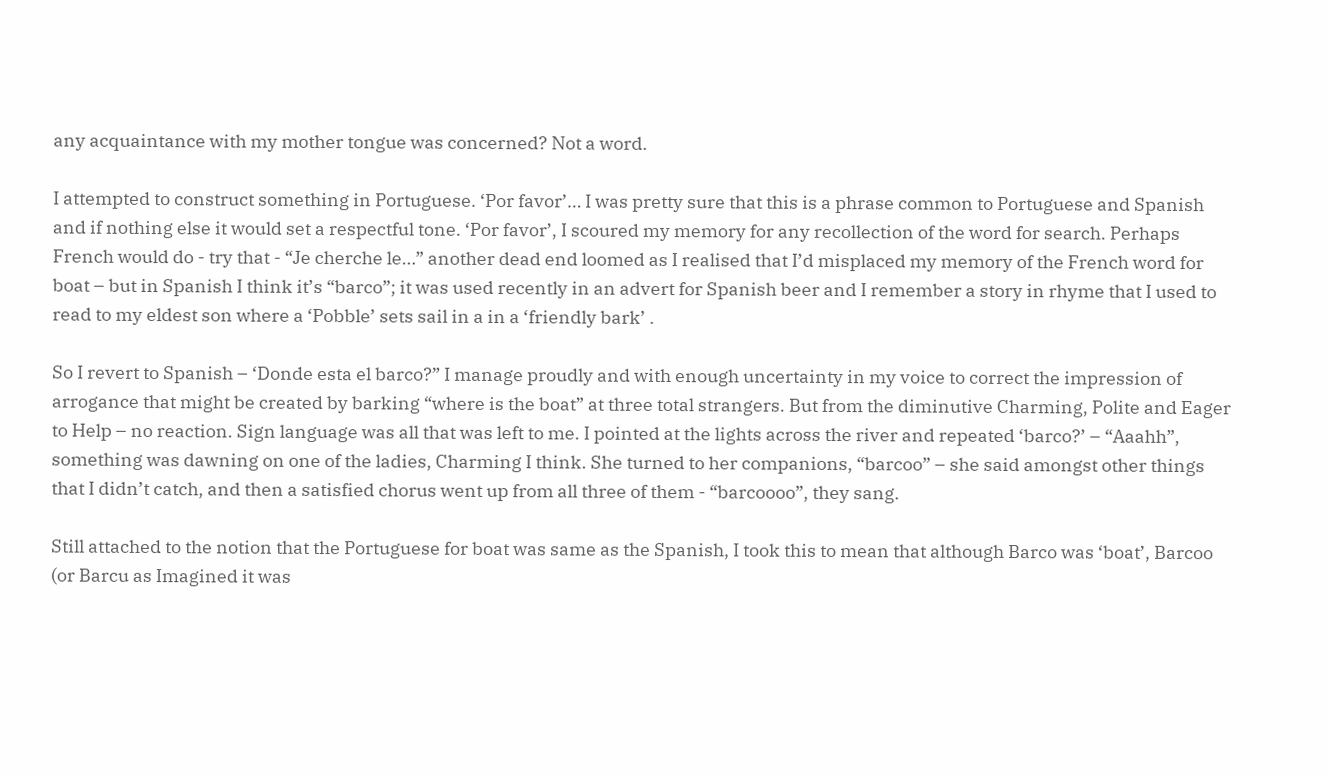any acquaintance with my mother tongue was concerned? Not a word.

I attempted to construct something in Portuguese. ‘Por favor’… I was pretty sure that this is a phrase common to Portuguese and Spanish and if nothing else it would set a respectful tone. ‘Por favor’, I scoured my memory for any recollection of the word for search. Perhaps French would do - try that - “Je cherche le…” another dead end loomed as I realised that I’d misplaced my memory of the French word for boat – but in Spanish I think it’s “barco”; it was used recently in an advert for Spanish beer and I remember a story in rhyme that I used to read to my eldest son where a ‘Pobble’ sets sail in a in a ‘friendly bark’ .

So I revert to Spanish – ‘Donde esta el barco?” I manage proudly and with enough uncertainty in my voice to correct the impression of arrogance that might be created by barking “where is the boat” at three total strangers. But from the diminutive Charming, Polite and Eager to Help – no reaction. Sign language was all that was left to me. I pointed at the lights across the river and repeated ‘barco?’ – “Aaahh”, something was dawning on one of the ladies, Charming I think. She turned to her companions, “barcoo” – she said amongst other things that I didn’t catch, and then a satisfied chorus went up from all three of them - “barcoooo”, they sang.

Still attached to the notion that the Portuguese for boat was same as the Spanish, I took this to mean that although Barco was ‘boat’, Barcoo (or Barcu as Imagined it was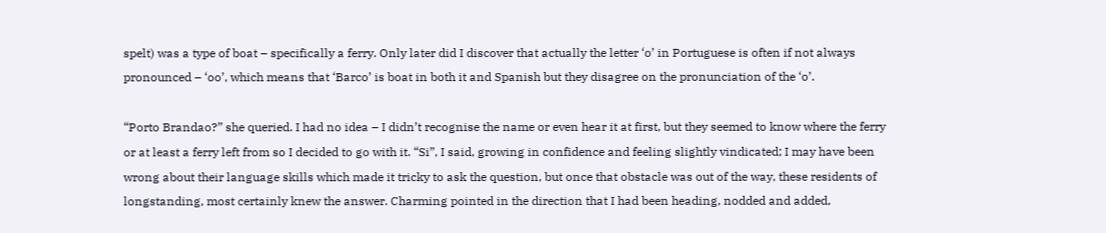spelt) was a type of boat – specifically a ferry. Only later did I discover that actually the letter ‘o’ in Portuguese is often if not always pronounced – ‘oo’, which means that ‘Barco’ is boat in both it and Spanish but they disagree on the pronunciation of the ‘o’.

“Porto Brandao?” she queried. I had no idea – I didn’t recognise the name or even hear it at first, but they seemed to know where the ferry or at least a ferry left from so I decided to go with it. “Si”, I said, growing in confidence and feeling slightly vindicated; I may have been wrong about their language skills which made it tricky to ask the question, but once that obstacle was out of the way, these residents of longstanding, most certainly knew the answer. Charming pointed in the direction that I had been heading, nodded and added,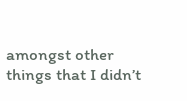amongst other things that I didn’t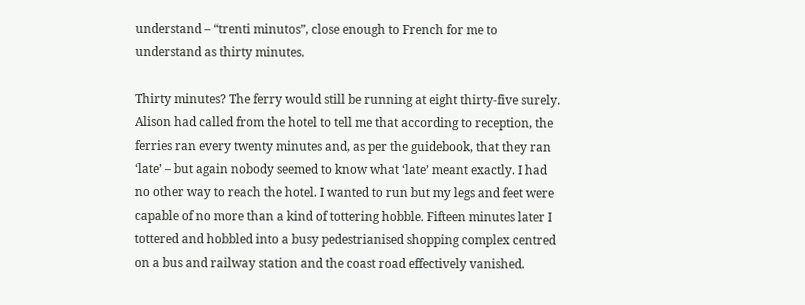understand – “trenti minutos”, close enough to French for me to understand as thirty minutes.

Thirty minutes? The ferry would still be running at eight thirty-five surely. Alison had called from the hotel to tell me that according to reception, the ferries ran every twenty minutes and, as per the guidebook, that they ran ‘late’ – but again nobody seemed to know what ‘late’ meant exactly. I had no other way to reach the hotel. I wanted to run but my legs and feet were capable of no more than a kind of tottering hobble. Fifteen minutes later I tottered and hobbled into a busy pedestrianised shopping complex centred on a bus and railway station and the coast road effectively vanished.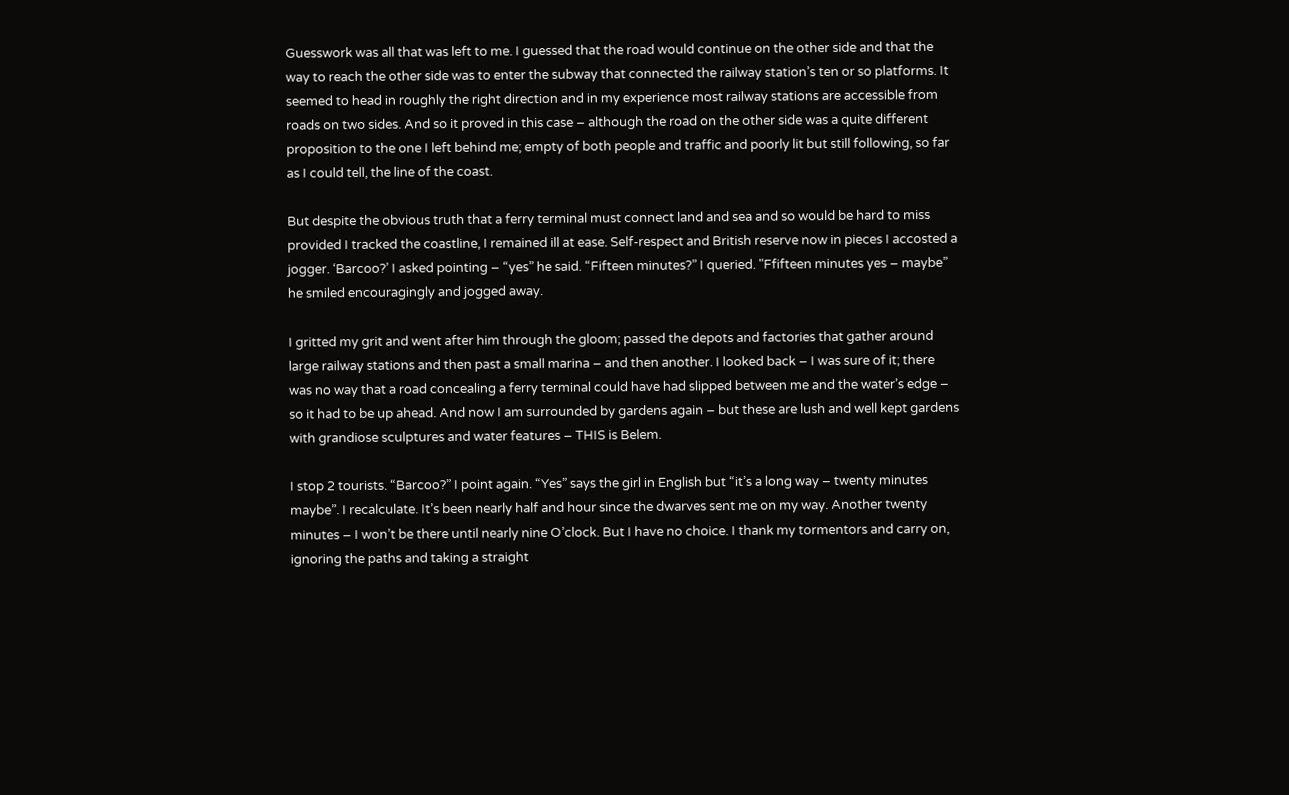Guesswork was all that was left to me. I guessed that the road would continue on the other side and that the way to reach the other side was to enter the subway that connected the railway station’s ten or so platforms. It seemed to head in roughly the right direction and in my experience most railway stations are accessible from roads on two sides. And so it proved in this case – although the road on the other side was a quite different proposition to the one I left behind me; empty of both people and traffic and poorly lit but still following, so far as I could tell, the line of the coast.

But despite the obvious truth that a ferry terminal must connect land and sea and so would be hard to miss provided I tracked the coastline, I remained ill at ease. Self-respect and British reserve now in pieces I accosted a jogger. ‘Barcoo?’ I asked pointing – “yes” he said. “Fifteen minutes?” I queried. "Ffifteen minutes yes – maybe” he smiled encouragingly and jogged away.

I gritted my grit and went after him through the gloom; passed the depots and factories that gather around large railway stations and then past a small marina – and then another. I looked back – I was sure of it; there was no way that a road concealing a ferry terminal could have had slipped between me and the water’s edge – so it had to be up ahead. And now I am surrounded by gardens again – but these are lush and well kept gardens with grandiose sculptures and water features – THIS is Belem.

I stop 2 tourists. “Barcoo?” I point again. “Yes” says the girl in English but “it’s a long way – twenty minutes maybe”. I recalculate. It’s been nearly half and hour since the dwarves sent me on my way. Another twenty minutes – I won’t be there until nearly nine O’clock. But I have no choice. I thank my tormentors and carry on, ignoring the paths and taking a straight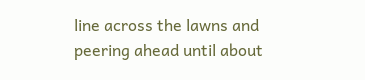line across the lawns and peering ahead until about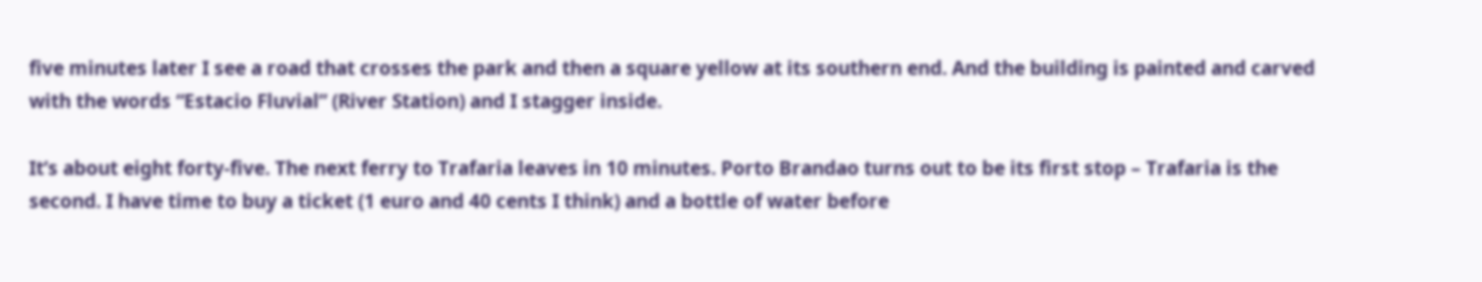five minutes later I see a road that crosses the park and then a square yellow at its southern end. And the building is painted and carved with the words “Estacio Fluvial” (River Station) and I stagger inside.

It’s about eight forty-five. The next ferry to Trafaria leaves in 10 minutes. Porto Brandao turns out to be its first stop – Trafaria is the second. I have time to buy a ticket (1 euro and 40 cents I think) and a bottle of water before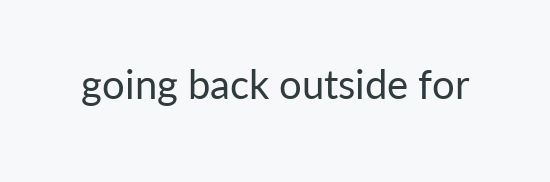going back outside for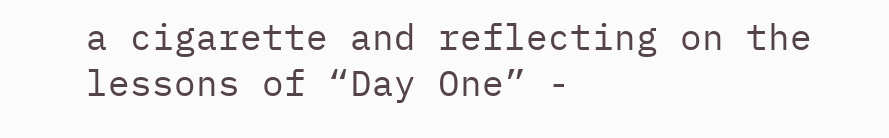a cigarette and reflecting on the lessons of “Day One” -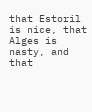that Estoril is nice, that Alges is nasty, and that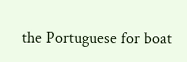the Portuguese for boat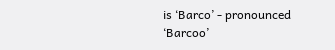is ‘Barco’ - pronounced ‘Barcoo’